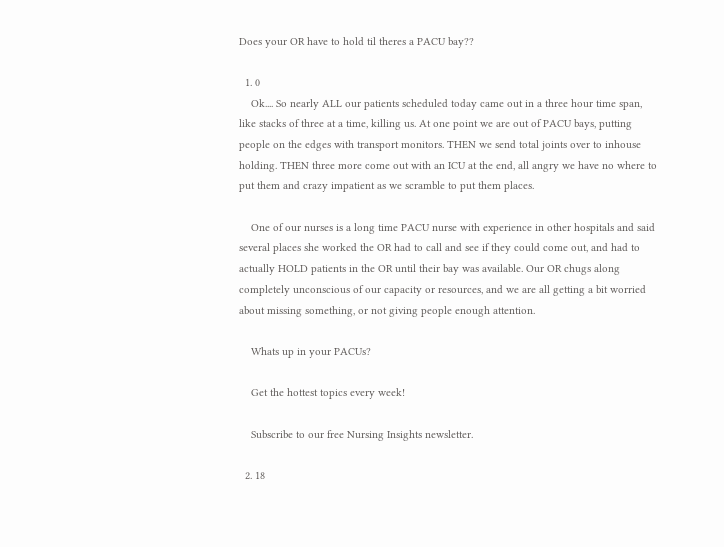Does your OR have to hold til theres a PACU bay??

  1. 0
    Ok.... So nearly ALL our patients scheduled today came out in a three hour time span, like stacks of three at a time, killing us. At one point we are out of PACU bays, putting people on the edges with transport monitors. THEN we send total joints over to inhouse holding. THEN three more come out with an ICU at the end, all angry we have no where to put them and crazy impatient as we scramble to put them places.

    One of our nurses is a long time PACU nurse with experience in other hospitals and said several places she worked the OR had to call and see if they could come out, and had to actually HOLD patients in the OR until their bay was available. Our OR chugs along completely unconscious of our capacity or resources, and we are all getting a bit worried about missing something, or not giving people enough attention.

    Whats up in your PACUs?

    Get the hottest topics every week!

    Subscribe to our free Nursing Insights newsletter.

  2. 18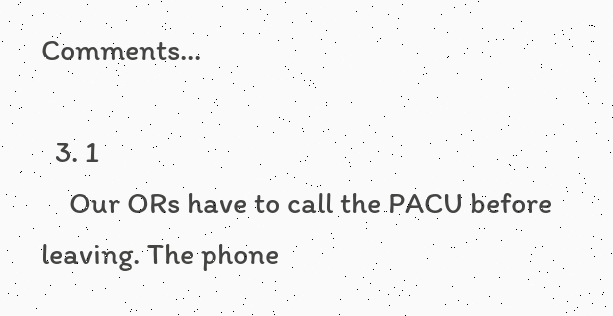Comments...

  3. 1
    Our ORs have to call the PACU before leaving. The phone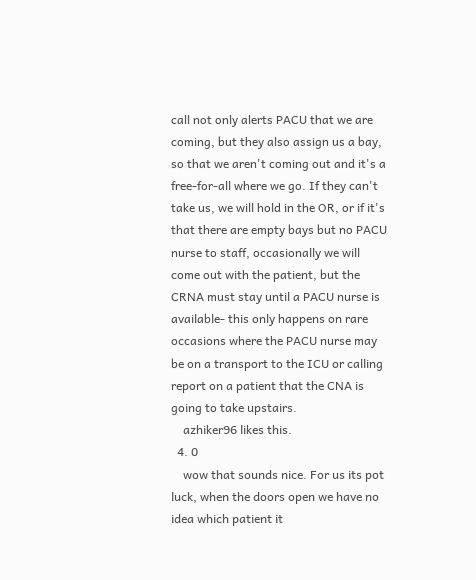call not only alerts PACU that we are coming, but they also assign us a bay, so that we aren't coming out and it's a free-for-all where we go. If they can't take us, we will hold in the OR, or if it's that there are empty bays but no PACU nurse to staff, occasionally we will come out with the patient, but the CRNA must stay until a PACU nurse is available- this only happens on rare occasions where the PACU nurse may be on a transport to the ICU or calling report on a patient that the CNA is going to take upstairs.
    azhiker96 likes this.
  4. 0
    wow that sounds nice. For us its pot luck, when the doors open we have no idea which patient it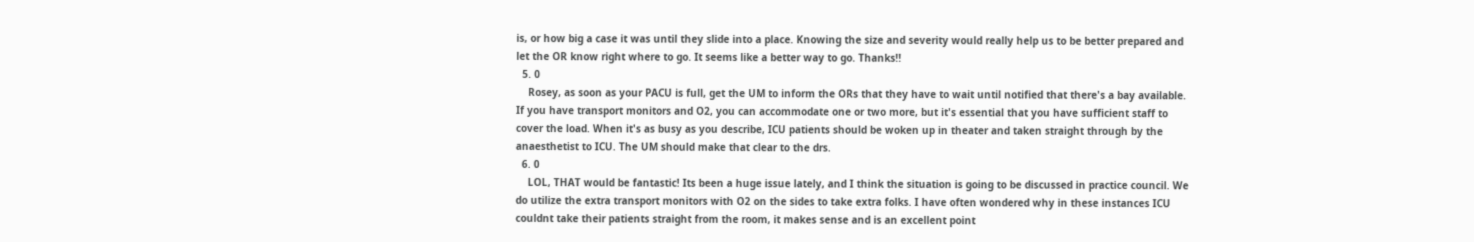is, or how big a case it was until they slide into a place. Knowing the size and severity would really help us to be better prepared and let the OR know right where to go. It seems like a better way to go. Thanks!!
  5. 0
    Rosey, as soon as your PACU is full, get the UM to inform the ORs that they have to wait until notified that there's a bay available. If you have transport monitors and O2, you can accommodate one or two more, but it's essential that you have sufficient staff to cover the load. When it's as busy as you describe, ICU patients should be woken up in theater and taken straight through by the anaesthetist to ICU. The UM should make that clear to the drs.
  6. 0
    LOL, THAT would be fantastic! Its been a huge issue lately, and I think the situation is going to be discussed in practice council. We do utilize the extra transport monitors with O2 on the sides to take extra folks. I have often wondered why in these instances ICU couldnt take their patients straight from the room, it makes sense and is an excellent point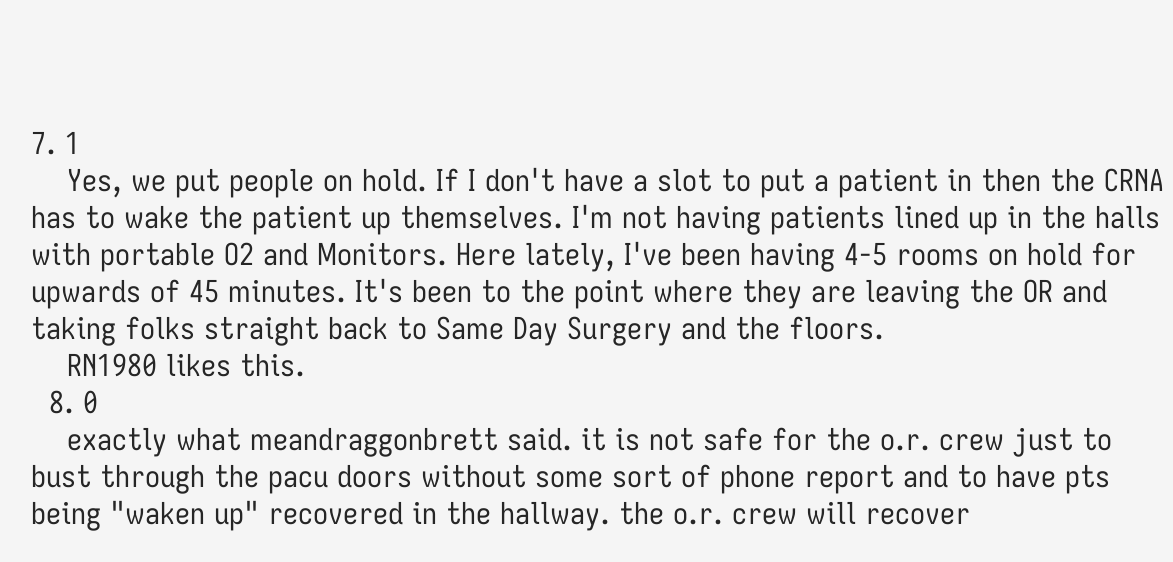7. 1
    Yes, we put people on hold. If I don't have a slot to put a patient in then the CRNA has to wake the patient up themselves. I'm not having patients lined up in the halls with portable O2 and Monitors. Here lately, I've been having 4-5 rooms on hold for upwards of 45 minutes. It's been to the point where they are leaving the OR and taking folks straight back to Same Day Surgery and the floors.
    RN1980 likes this.
  8. 0
    exactly what meandraggonbrett said. it is not safe for the o.r. crew just to bust through the pacu doors without some sort of phone report and to have pts being "waken up" recovered in the hallway. the o.r. crew will recover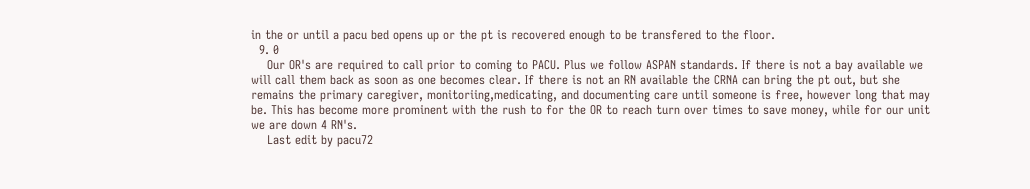in the or until a pacu bed opens up or the pt is recovered enough to be transfered to the floor.
  9. 0
    Our OR's are required to call prior to coming to PACU. Plus we follow ASPAN standards. If there is not a bay available we will call them back as soon as one becomes clear. If there is not an RN available the CRNA can bring the pt out, but she remains the primary caregiver, monitoriing,medicating, and documenting care until someone is free, however long that may be. This has become more prominent with the rush to for the OR to reach turn over times to save money, while for our unit we are down 4 RN's.
    Last edit by pacu72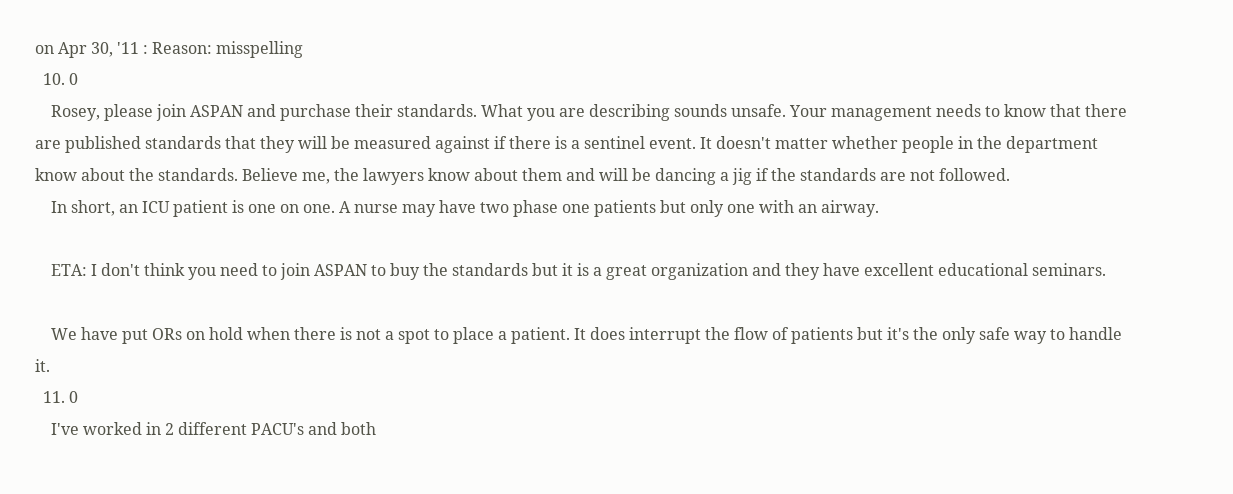on Apr 30, '11 : Reason: misspelling
  10. 0
    Rosey, please join ASPAN and purchase their standards. What you are describing sounds unsafe. Your management needs to know that there are published standards that they will be measured against if there is a sentinel event. It doesn't matter whether people in the department know about the standards. Believe me, the lawyers know about them and will be dancing a jig if the standards are not followed.
    In short, an ICU patient is one on one. A nurse may have two phase one patients but only one with an airway.

    ETA: I don't think you need to join ASPAN to buy the standards but it is a great organization and they have excellent educational seminars.

    We have put ORs on hold when there is not a spot to place a patient. It does interrupt the flow of patients but it's the only safe way to handle it.
  11. 0
    I've worked in 2 different PACU's and both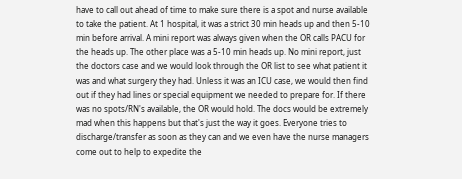have to call out ahead of time to make sure there is a spot and nurse available to take the patient. At 1 hospital, it was a strict 30 min heads up and then 5-10 min before arrival. A mini report was always given when the OR calls PACU for the heads up. The other place was a 5-10 min heads up. No mini report, just the doctors case and we would look through the OR list to see what patient it was and what surgery they had. Unless it was an ICU case, we would then find out if they had lines or special equipment we needed to prepare for. If there was no spots/RN's available, the OR would hold. The docs would be extremely mad when this happens but that's just the way it goes. Everyone tries to discharge/transfer as soon as they can and we even have the nurse managers come out to help to expedite the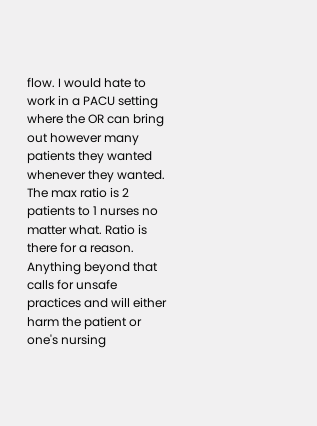flow. I would hate to work in a PACU setting where the OR can bring out however many patients they wanted whenever they wanted. The max ratio is 2 patients to 1 nurses no matter what. Ratio is there for a reason. Anything beyond that calls for unsafe practices and will either harm the patient or one's nursing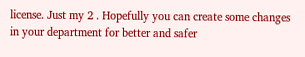license. Just my 2 . Hopefully you can create some changes in your department for better and safer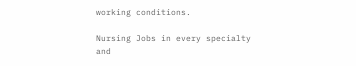working conditions.

Nursing Jobs in every specialty and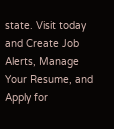state. Visit today and Create Job Alerts, Manage Your Resume, and Apply for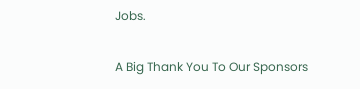Jobs.

A Big Thank You To Our Sponsors